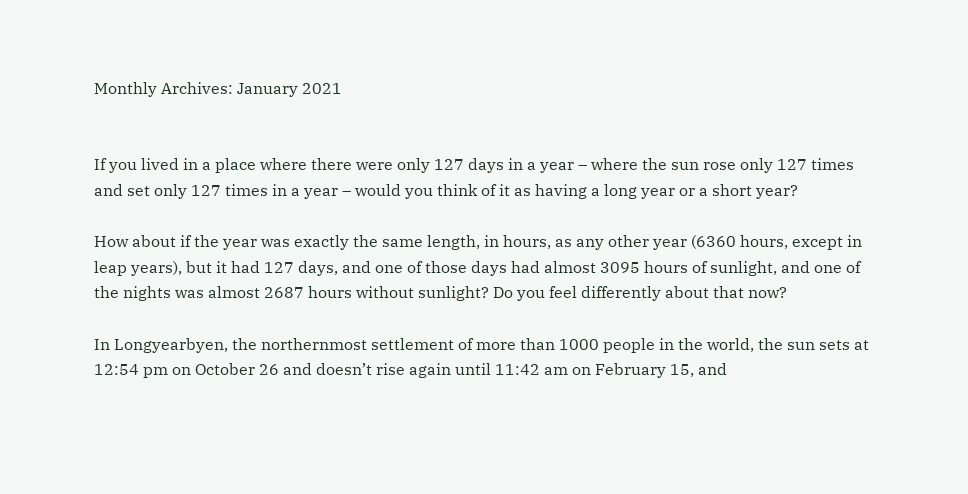Monthly Archives: January 2021


If you lived in a place where there were only 127 days in a year – where the sun rose only 127 times and set only 127 times in a year – would you think of it as having a long year or a short year?

How about if the year was exactly the same length, in hours, as any other year (6360 hours, except in leap years), but it had 127 days, and one of those days had almost 3095 hours of sunlight, and one of the nights was almost 2687 hours without sunlight? Do you feel differently about that now?

In Longyearbyen, the northernmost settlement of more than 1000 people in the world, the sun sets at 12:54 pm on October 26 and doesn’t rise again until 11:42 am on February 15, and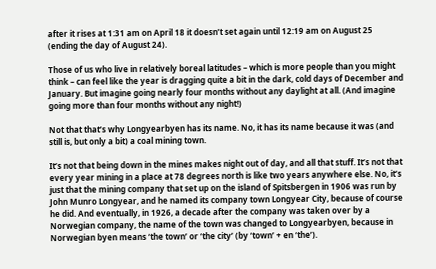after it rises at 1:31 am on April 18 it doesn’t set again until 12:19 am on August 25 (ending the day of August 24).

Those of us who live in relatively boreal latitudes – which is more people than you might think – can feel like the year is dragging quite a bit in the dark, cold days of December and January. But imagine going nearly four months without any daylight at all. (And imagine going more than four months without any night!)

Not that that’s why Longyearbyen has its name. No, it has its name because it was (and still is, but only a bit) a coal mining town.

It’s not that being down in the mines makes night out of day, and all that stuff. It’s not that every year mining in a place at 78 degrees north is like two years anywhere else. No, it’s just that the mining company that set up on the island of Spitsbergen in 1906 was run by John Munro Longyear, and he named its company town Longyear City, because of course he did. And eventually, in 1926, a decade after the company was taken over by a Norwegian company, the name of the town was changed to Longyearbyen, because in Norwegian byen means ‘the town’ or ‘the city’ (by ‘town’ + en ‘the’).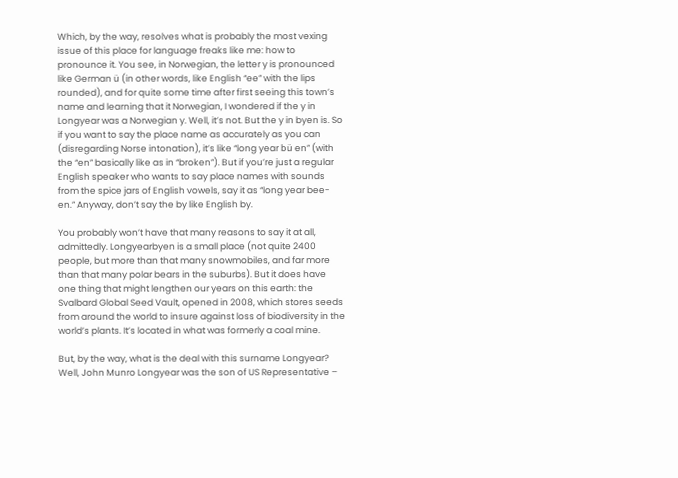Which, by the way, resolves what is probably the most vexing issue of this place for language freaks like me: how to pronounce it. You see, in Norwegian, the letter y is pronounced like German ü (in other words, like English “ee” with the lips rounded), and for quite some time after first seeing this town’s name and learning that it Norwegian, I wondered if the y in Longyear was a Norwegian y. Well, it’s not. But the y in byen is. So if you want to say the place name as accurately as you can (disregarding Norse intonation), it’s like “long year bü en” (with the “en” basically like as in “broken”). But if you’re just a regular English speaker who wants to say place names with sounds from the spice jars of English vowels, say it as “long year bee-en.” Anyway, don’t say the by like English by.

You probably won’t have that many reasons to say it at all, admittedly. Longyearbyen is a small place (not quite 2400 people, but more than that many snowmobiles, and far more than that many polar bears in the suburbs). But it does have one thing that might lengthen our years on this earth: the Svalbard Global Seed Vault, opened in 2008, which stores seeds from around the world to insure against loss of biodiversity in the world’s plants. It’s located in what was formerly a coal mine.

But, by the way, what is the deal with this surname Longyear? Well, John Munro Longyear was the son of US Representative –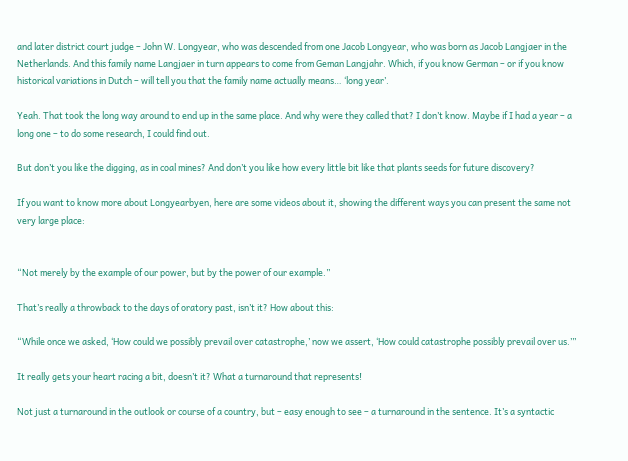and later district court judge – John W. Longyear, who was descended from one Jacob Longyear, who was born as Jacob Langjaer in the Netherlands. And this family name Langjaer in turn appears to come from Geman Langjahr. Which, if you know German – or if you know historical variations in Dutch – will tell you that the family name actually means… ‘long year’.

Yeah. That took the long way around to end up in the same place. And why were they called that? I don’t know. Maybe if I had a year – a long one – to do some research, I could find out.

But don’t you like the digging, as in coal mines? And don’t you like how every little bit like that plants seeds for future discovery?

If you want to know more about Longyearbyen, here are some videos about it, showing the different ways you can present the same not very large place:


“Not merely by the example of our power, but by the power of our example.”

That’s really a throwback to the days of oratory past, isn’t it? How about this:

“While once we asked, ‘How could we possibly prevail over catastrophe,’ now we assert, ‘How could catastrophe possibly prevail over us.’”

It really gets your heart racing a bit, doesn’t it? What a turnaround that represents!

Not just a turnaround in the outlook or course of a country, but – easy enough to see – a turnaround in the sentence. It’s a syntactic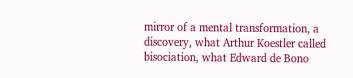mirror of a mental transformation, a discovery, what Arthur Koestler called bisociation, what Edward de Bono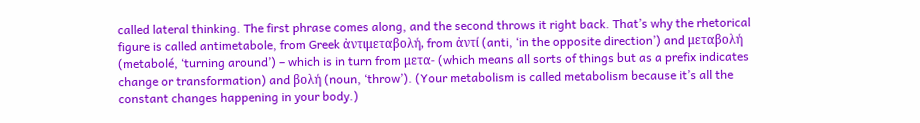called lateral thinking. The first phrase comes along, and the second throws it right back. That’s why the rhetorical figure is called antimetabole, from Greek ἀντιμεταβολή, from ἀντί (anti, ‘in the opposite direction’) and μεταβολή (metabolé, ‘turning around’) – which is in turn from μετα- (which means all sorts of things but as a prefix indicates change or transformation) and βολή (noun, ‘throw’). (Your metabolism is called metabolism because it’s all the constant changes happening in your body.)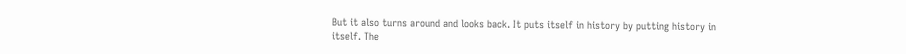But it also turns around and looks back. It puts itself in history by putting history in itself. The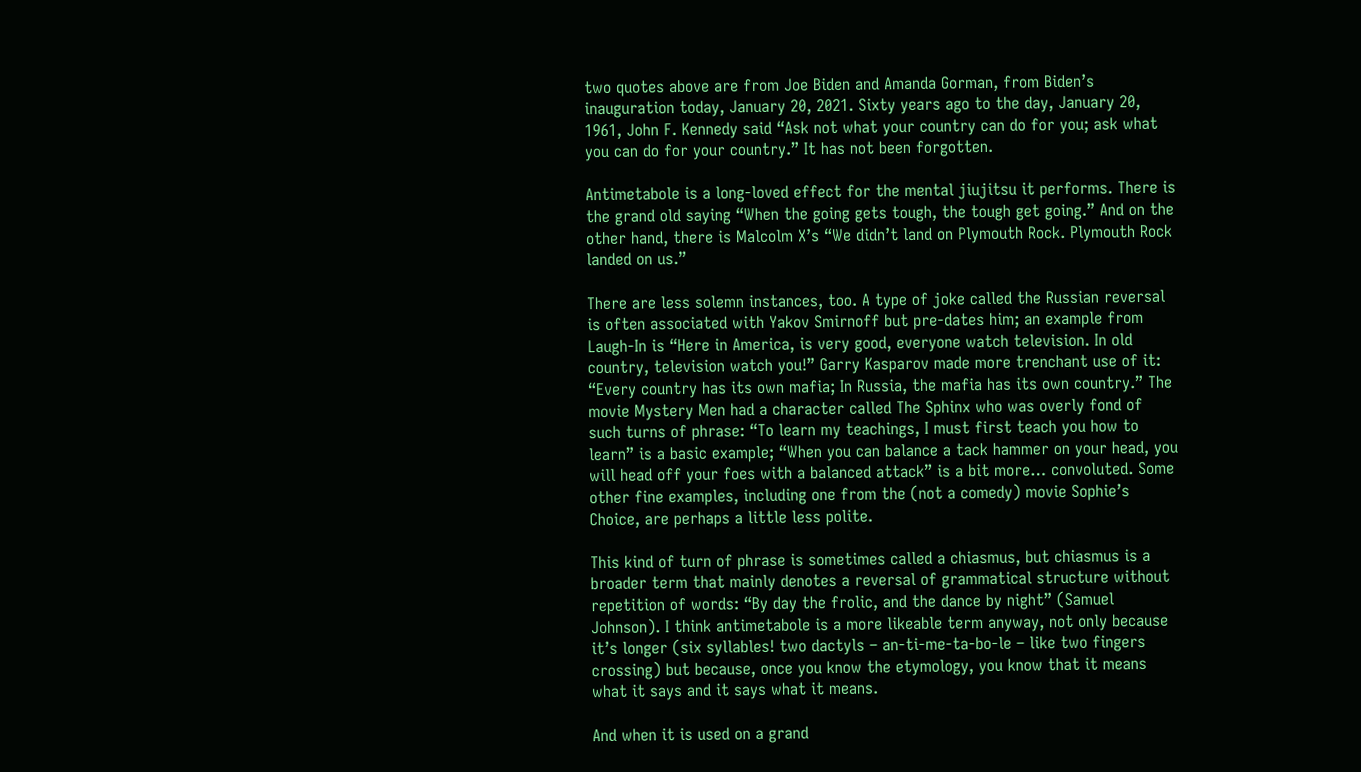two quotes above are from Joe Biden and Amanda Gorman, from Biden’s inauguration today, January 20, 2021. Sixty years ago to the day, January 20, 1961, John F. Kennedy said “Ask not what your country can do for you; ask what you can do for your country.” It has not been forgotten.

Antimetabole is a long-loved effect for the mental jiujitsu it performs. There is the grand old saying “When the going gets tough, the tough get going.” And on the other hand, there is Malcolm X’s “We didn’t land on Plymouth Rock. Plymouth Rock landed on us.”

There are less solemn instances, too. A type of joke called the Russian reversal is often associated with Yakov Smirnoff but pre-dates him; an example from Laugh-In is “Here in America, is very good, everyone watch television. In old country, television watch you!” Garry Kasparov made more trenchant use of it: “Every country has its own mafia; In Russia, the mafia has its own country.” The movie Mystery Men had a character called The Sphinx who was overly fond of such turns of phrase: “To learn my teachings, I must first teach you how to learn” is a basic example; “When you can balance a tack hammer on your head, you will head off your foes with a balanced attack” is a bit more… convoluted. Some other fine examples, including one from the (not a comedy) movie Sophie’s Choice, are perhaps a little less polite.

This kind of turn of phrase is sometimes called a chiasmus, but chiasmus is a broader term that mainly denotes a reversal of grammatical structure without repetition of words: “By day the frolic, and the dance by night” (Samuel Johnson). I think antimetabole is a more likeable term anyway, not only because it’s longer (six syllables! two dactyls – an-ti-me-ta-bo-le – like two fingers crossing) but because, once you know the etymology, you know that it means what it says and it says what it means.

And when it is used on a grand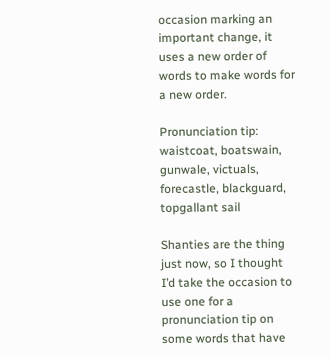occasion marking an important change, it uses a new order of words to make words for a new order.

Pronunciation tip: waistcoat, boatswain, gunwale, victuals, forecastle, blackguard, topgallant sail

Shanties are the thing just now, so I thought I’d take the occasion to use one for a pronunciation tip on some words that have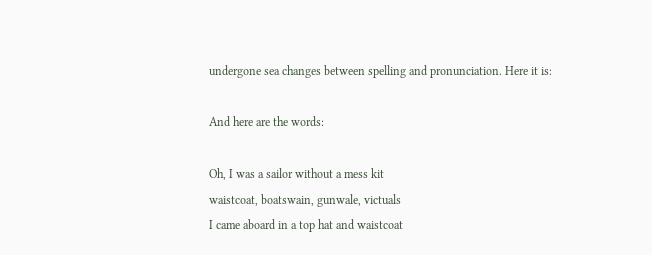undergone sea changes between spelling and pronunciation. Here it is:

And here are the words:

Oh, I was a sailor without a mess kit
waistcoat, boatswain, gunwale, victuals
I came aboard in a top hat and waistcoat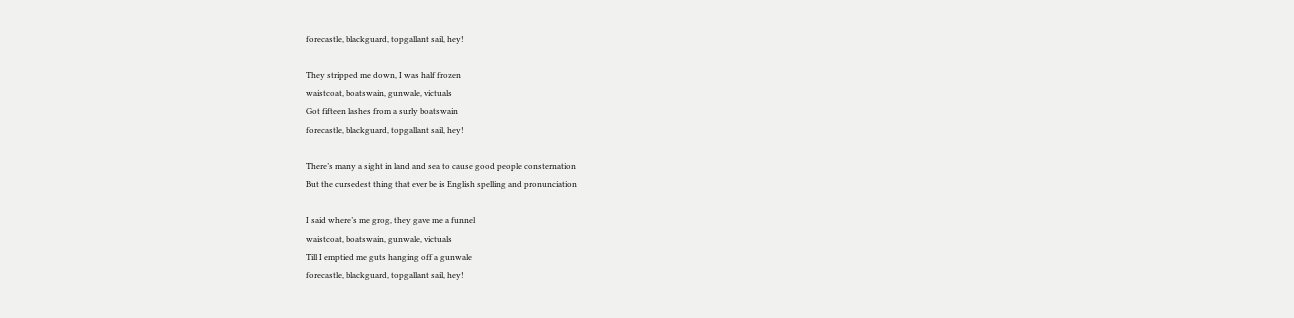forecastle, blackguard, topgallant sail, hey!

They stripped me down, I was half frozen
waistcoat, boatswain, gunwale, victuals
Got fifteen lashes from a surly boatswain
forecastle, blackguard, topgallant sail, hey!

There’s many a sight in land and sea to cause good people consternation
But the cursedest thing that ever be is English spelling and pronunciation

I said where’s me grog, they gave me a funnel
waistcoat, boatswain, gunwale, victuals
Till I emptied me guts hanging off a gunwale
forecastle, blackguard, topgallant sail, hey!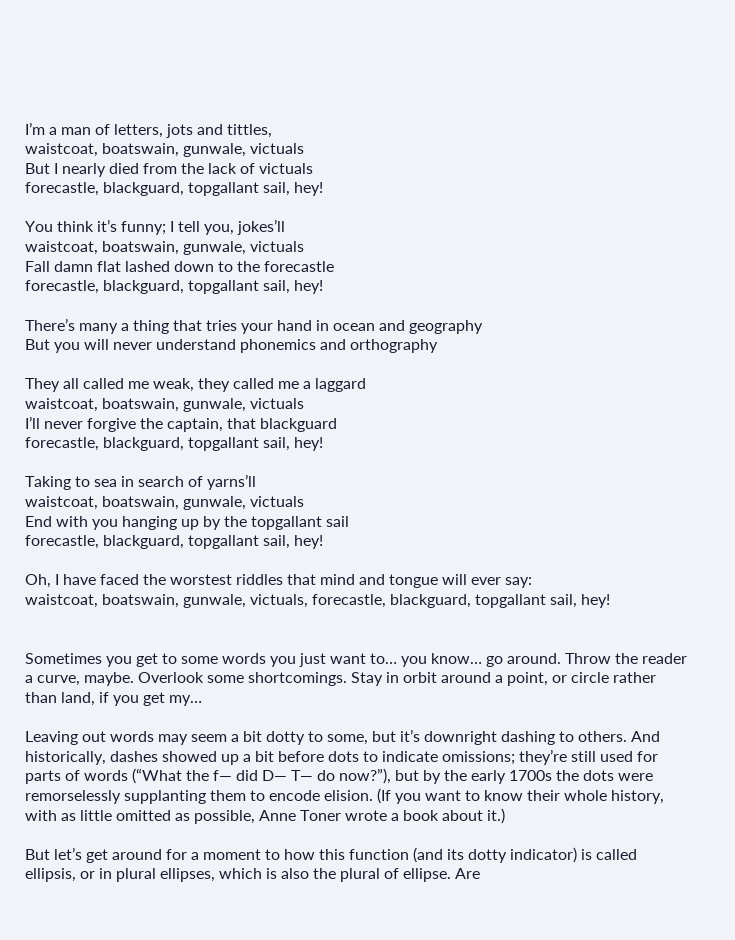I’m a man of letters, jots and tittles,
waistcoat, boatswain, gunwale, victuals
But I nearly died from the lack of victuals
forecastle, blackguard, topgallant sail, hey!

You think it’s funny; I tell you, jokes’ll
waistcoat, boatswain, gunwale, victuals
Fall damn flat lashed down to the forecastle
forecastle, blackguard, topgallant sail, hey!

There’s many a thing that tries your hand in ocean and geography
But you will never understand phonemics and orthography

They all called me weak, they called me a laggard
waistcoat, boatswain, gunwale, victuals
I’ll never forgive the captain, that blackguard
forecastle, blackguard, topgallant sail, hey!

Taking to sea in search of yarns’ll
waistcoat, boatswain, gunwale, victuals
End with you hanging up by the topgallant sail
forecastle, blackguard, topgallant sail, hey!

Oh, I have faced the worstest riddles that mind and tongue will ever say:
waistcoat, boatswain, gunwale, victuals, forecastle, blackguard, topgallant sail, hey!


Sometimes you get to some words you just want to… you know… go around. Throw the reader a curve, maybe. Overlook some shortcomings. Stay in orbit around a point, or circle rather than land, if you get my…

Leaving out words may seem a bit dotty to some, but it’s downright dashing to others. And historically, dashes showed up a bit before dots to indicate omissions; they’re still used for parts of words (“What the f— did D— T— do now?”), but by the early 1700s the dots were remorselessly supplanting them to encode elision. (If you want to know their whole history, with as little omitted as possible, Anne Toner wrote a book about it.)

But let’s get around for a moment to how this function (and its dotty indicator) is called ellipsis, or in plural ellipses, which is also the plural of ellipse. Are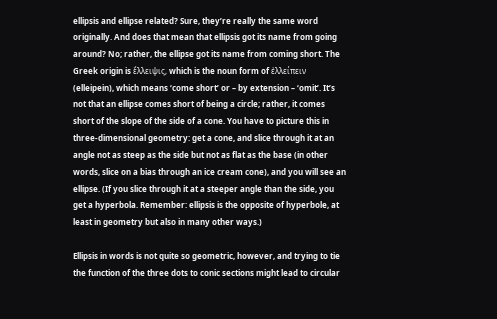ellipsis and ellipse related? Sure, they’re really the same word originally. And does that mean that ellipsis got its name from going around? No; rather, the ellipse got its name from coming short. The Greek origin is ἔλλειψις, which is the noun form of ἐλλείπειν (elleipein), which means ‘come short’ or – by extension – ‘omit’. It’s not that an ellipse comes short of being a circle; rather, it comes short of the slope of the side of a cone. You have to picture this in three-dimensional geometry: get a cone, and slice through it at an angle not as steep as the side but not as flat as the base (in other words, slice on a bias through an ice cream cone), and you will see an ellipse. (If you slice through it at a steeper angle than the side, you get a hyperbola. Remember: ellipsis is the opposite of hyperbole, at least in geometry but also in many other ways.)

Ellipsis in words is not quite so geometric, however, and trying to tie the function of the three dots to conic sections might lead to circular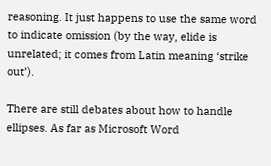reasoning. It just happens to use the same word to indicate omission (by the way, elide is unrelated; it comes from Latin meaning ‘strike out’).

There are still debates about how to handle ellipses. As far as Microsoft Word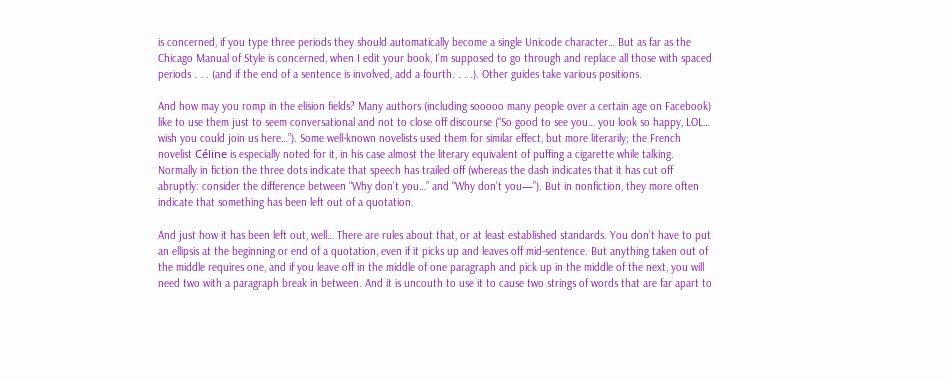is concerned, if you type three periods they should automatically become a single Unicode character… But as far as the Chicago Manual of Style is concerned, when I edit your book, I’m supposed to go through and replace all those with spaced periods . . . (and if the end of a sentence is involved, add a fourth. . . .). Other guides take various positions.

And how may you romp in the elision fields? Many authors (including sooooo many people over a certain age on Facebook) like to use them just to seem conversational and not to close off discourse (“So good to see you… you look so happy, LOL… wish you could join us here…”). Some well-known novelists used them for similar effect, but more literarily; the French novelist Céline is especially noted for it, in his case almost the literary equivalent of puffing a cigarette while talking. Normally in fiction the three dots indicate that speech has trailed off (whereas the dash indicates that it has cut off abruptly: consider the difference between “Why don’t you…” and “Why don’t you—”). But in nonfiction, they more often indicate that something has been left out of a quotation.

And just how it has been left out, well… There are rules about that, or at least established standards. You don’t have to put an ellipsis at the beginning or end of a quotation, even if it picks up and leaves off mid-sentence. But anything taken out of the middle requires one, and if you leave off in the middle of one paragraph and pick up in the middle of the next, you will need two with a paragraph break in between. And it is uncouth to use it to cause two strings of words that are far apart to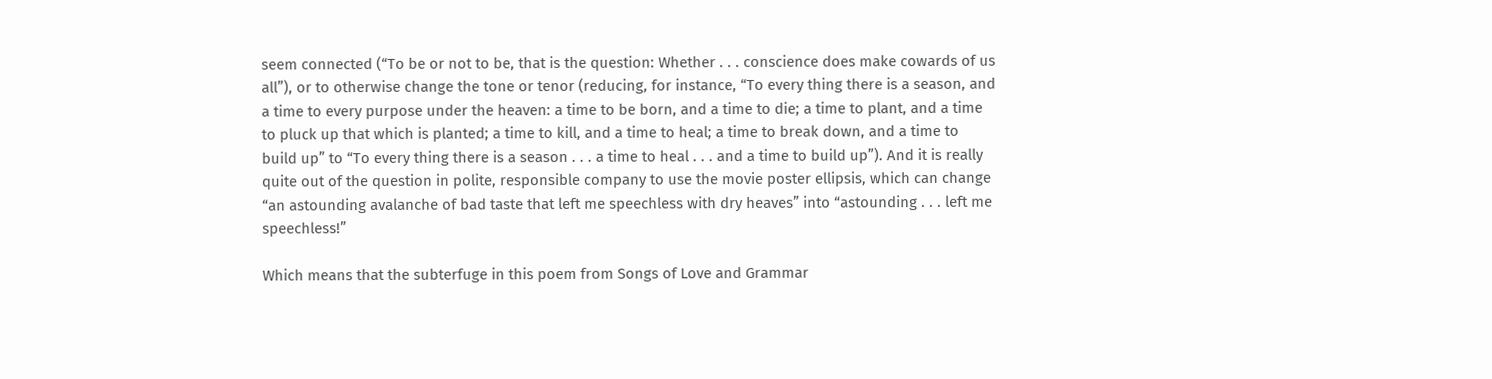seem connected (“To be or not to be, that is the question: Whether . . . conscience does make cowards of us all”), or to otherwise change the tone or tenor (reducing, for instance, “To every thing there is a season, and a time to every purpose under the heaven: a time to be born, and a time to die; a time to plant, and a time to pluck up that which is planted; a time to kill, and a time to heal; a time to break down, and a time to build up” to “To every thing there is a season . . . a time to heal . . . and a time to build up”). And it is really quite out of the question in polite, responsible company to use the movie poster ellipsis, which can change “an astounding avalanche of bad taste that left me speechless with dry heaves” into “astounding . . . left me speechless!”

Which means that the subterfuge in this poem from Songs of Love and Grammar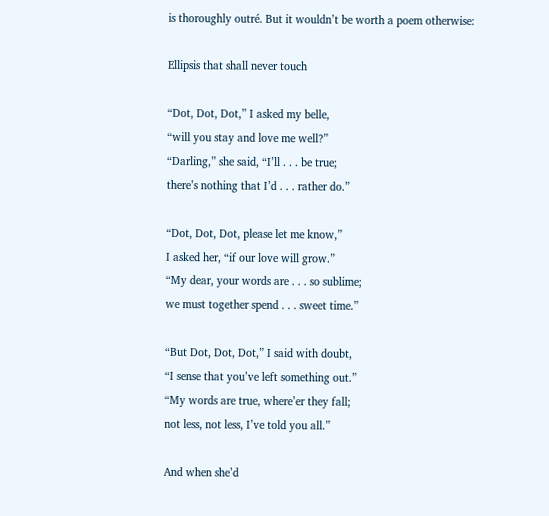is thoroughly outré. But it wouldn’t be worth a poem otherwise:

Ellipsis that shall never touch

“Dot, Dot, Dot,” I asked my belle,
“will you stay and love me well?”
“Darling,” she said, “I’ll . . . be true;
there’s nothing that I’d . . . rather do.”

“Dot, Dot, Dot, please let me know,”
I asked her, “if our love will grow.”
“My dear, your words are . . . so sublime;
we must together spend . . . sweet time.”

“But Dot, Dot, Dot,” I said with doubt,
“I sense that you’ve left something out.”
“My words are true, where’er they fall;
not less, not less, I’ve told you all.”

And when she’d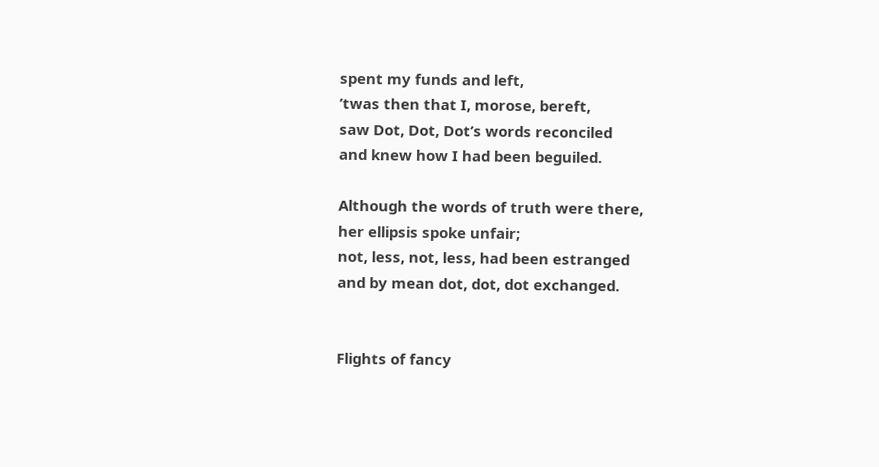spent my funds and left,
’twas then that I, morose, bereft,
saw Dot, Dot, Dot’s words reconciled
and knew how I had been beguiled.

Although the words of truth were there,
her ellipsis spoke unfair;
not, less, not, less, had been estranged
and by mean dot, dot, dot exchanged.


Flights of fancy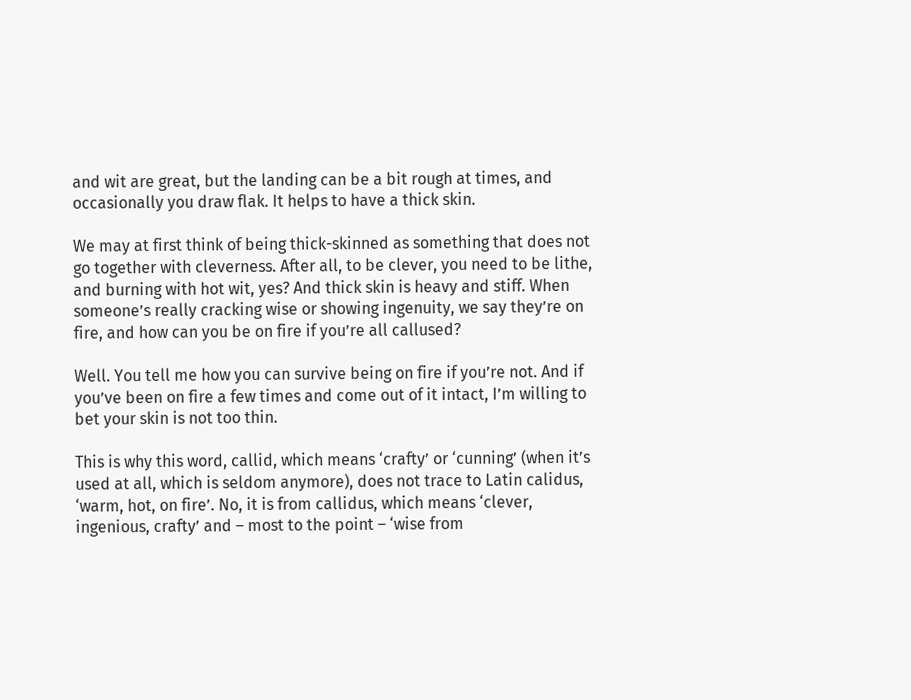and wit are great, but the landing can be a bit rough at times, and occasionally you draw flak. It helps to have a thick skin.

We may at first think of being thick-skinned as something that does not go together with cleverness. After all, to be clever, you need to be lithe, and burning with hot wit, yes? And thick skin is heavy and stiff. When someone’s really cracking wise or showing ingenuity, we say they’re on fire, and how can you be on fire if you’re all callused?

Well. You tell me how you can survive being on fire if you’re not. And if you’ve been on fire a few times and come out of it intact, I’m willing to bet your skin is not too thin.

This is why this word, callid, which means ‘crafty’ or ‘cunning’ (when it’s used at all, which is seldom anymore), does not trace to Latin calidus, ‘warm, hot, on fire’. No, it is from callidus, which means ‘clever, ingenious, crafty’ and – most to the point – ‘wise from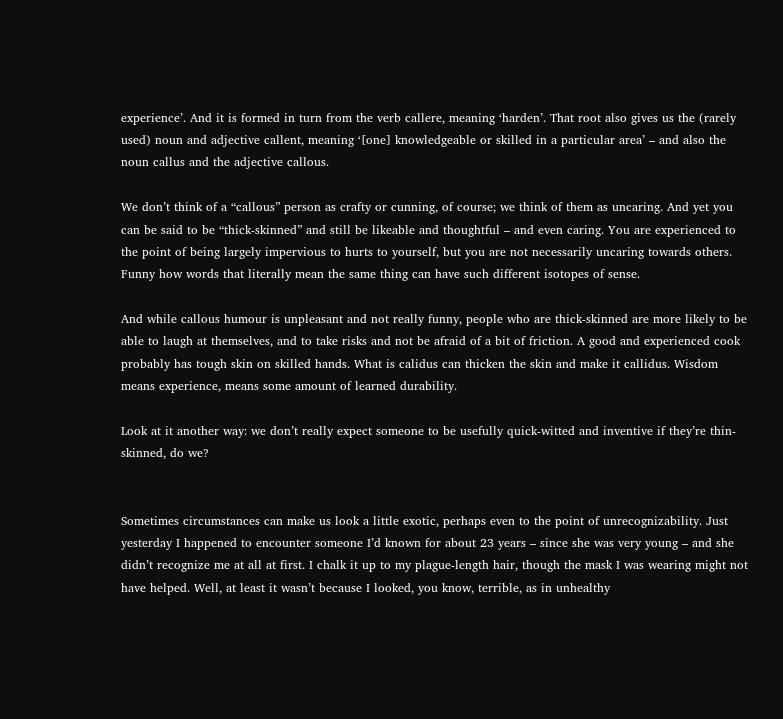experience’. And it is formed in turn from the verb callere, meaning ‘harden’. That root also gives us the (rarely used) noun and adjective callent, meaning ‘[one] knowledgeable or skilled in a particular area’ – and also the noun callus and the adjective callous.

We don’t think of a “callous” person as crafty or cunning, of course; we think of them as uncaring. And yet you can be said to be “thick-skinned” and still be likeable and thoughtful – and even caring. You are experienced to the point of being largely impervious to hurts to yourself, but you are not necessarily uncaring towards others. Funny how words that literally mean the same thing can have such different isotopes of sense.

And while callous humour is unpleasant and not really funny, people who are thick-skinned are more likely to be able to laugh at themselves, and to take risks and not be afraid of a bit of friction. A good and experienced cook probably has tough skin on skilled hands. What is calidus can thicken the skin and make it callidus. Wisdom means experience, means some amount of learned durability.

Look at it another way: we don’t really expect someone to be usefully quick-witted and inventive if they’re thin-skinned, do we?


Sometimes circumstances can make us look a little exotic, perhaps even to the point of unrecognizability. Just yesterday I happened to encounter someone I’d known for about 23 years – since she was very young – and she didn’t recognize me at all at first. I chalk it up to my plague-length hair, though the mask I was wearing might not have helped. Well, at least it wasn’t because I looked, you know, terrible, as in unhealthy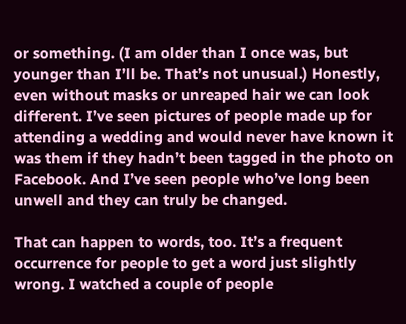or something. (I am older than I once was, but younger than I’ll be. That’s not unusual.) Honestly, even without masks or unreaped hair we can look different. I’ve seen pictures of people made up for attending a wedding and would never have known it was them if they hadn’t been tagged in the photo on Facebook. And I’ve seen people who’ve long been unwell and they can truly be changed.

That can happen to words, too. It’s a frequent occurrence for people to get a word just slightly wrong. I watched a couple of people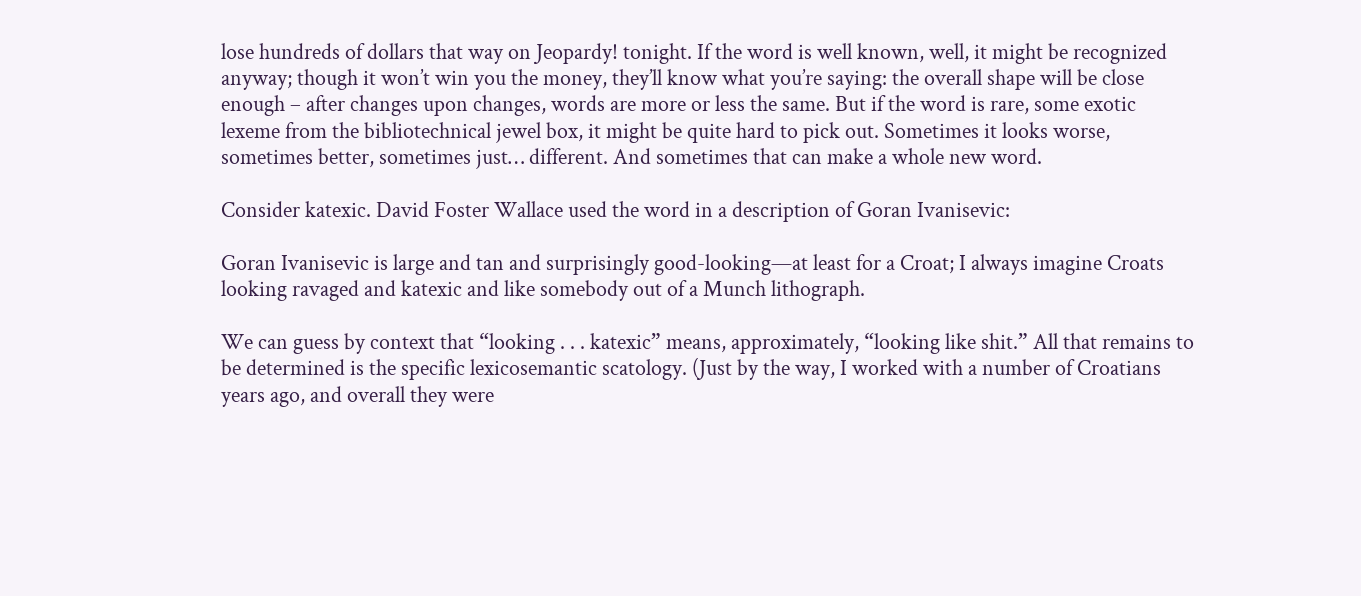lose hundreds of dollars that way on Jeopardy! tonight. If the word is well known, well, it might be recognized anyway; though it won’t win you the money, they’ll know what you’re saying: the overall shape will be close enough – after changes upon changes, words are more or less the same. But if the word is rare, some exotic lexeme from the bibliotechnical jewel box, it might be quite hard to pick out. Sometimes it looks worse, sometimes better, sometimes just… different. And sometimes that can make a whole new word.

Consider katexic. David Foster Wallace used the word in a description of Goran Ivanisevic:

Goran Ivanisevic is large and tan and surprisingly good-looking—at least for a Croat; I always imagine Croats looking ravaged and katexic and like somebody out of a Munch lithograph.

We can guess by context that “looking . . . katexic” means, approximately, “looking like shit.” All that remains to be determined is the specific lexicosemantic scatology. (Just by the way, I worked with a number of Croatians years ago, and overall they were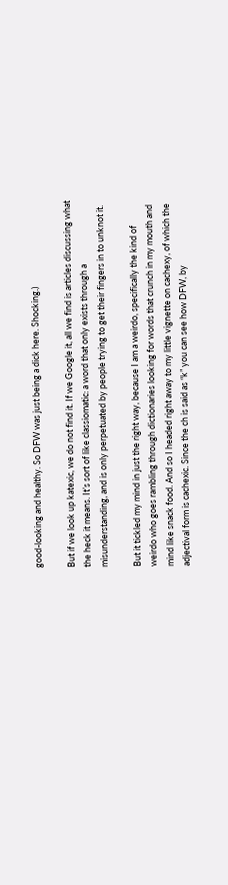good-looking and healthy. So DFW was just being a dick here. Shocking.)

But if we look up katexic, we do not find it. If we Google it, all we find is articles discussing what the heck it means. It’s sort of like classiomatic: a word that only exists through a misunderstanding, and is only perpetuated by people trying to get their fingers in to unknot it.

But it tickled my mind in just the right way, because I am a weirdo, specifically the kind of weirdo who goes rambling through dictionaries looking for words that crunch in my mouth and mind like snack food. And so I headed right away to my little vignette on cachexy, of which the adjectival form is cachexic. Since the ch is said as “k” you can see how DFW, by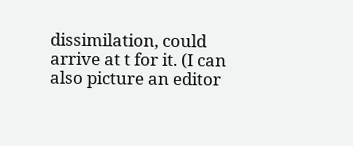dissimilation, could arrive at t for it. (I can also picture an editor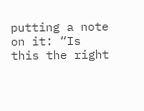putting a note on it: “Is this the right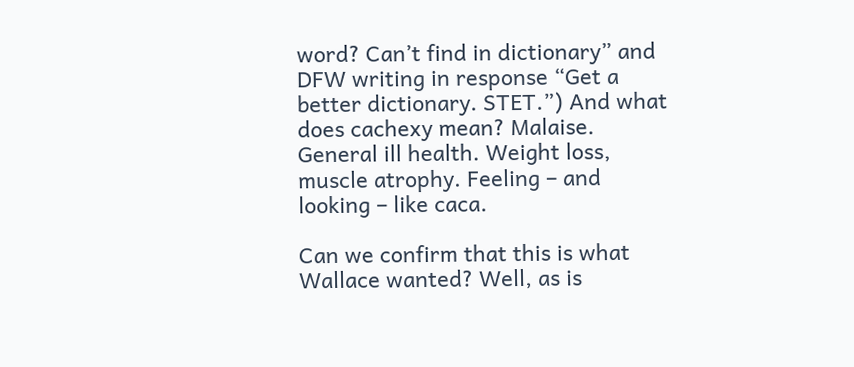word? Can’t find in dictionary” and DFW writing in response “Get a better dictionary. STET.”) And what does cachexy mean? Malaise. General ill health. Weight loss, muscle atrophy. Feeling – and looking – like caca.

Can we confirm that this is what Wallace wanted? Well, as is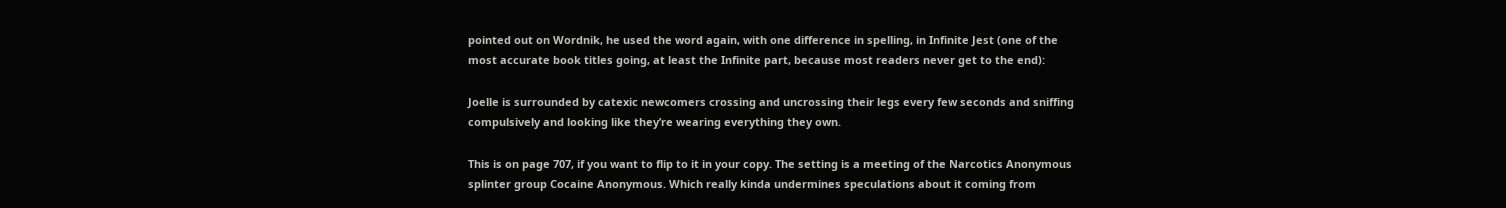pointed out on Wordnik, he used the word again, with one difference in spelling, in Infinite Jest (one of the most accurate book titles going, at least the Infinite part, because most readers never get to the end):

Joelle is surrounded by catexic newcomers crossing and uncrossing their legs every few seconds and sniffing compulsively and looking like they’re wearing everything they own.

This is on page 707, if you want to flip to it in your copy. The setting is a meeting of the Narcotics Anonymous splinter group Cocaine Anonymous. Which really kinda undermines speculations about it coming from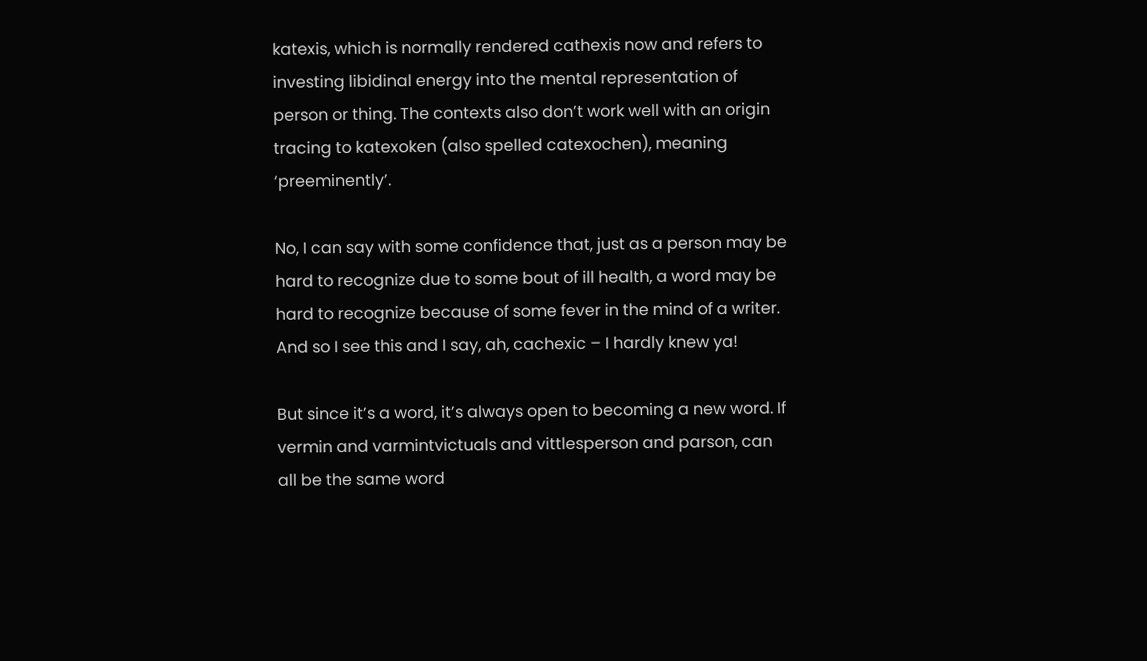katexis, which is normally rendered cathexis now and refers to investing libidinal energy into the mental representation of person or thing. The contexts also don’t work well with an origin tracing to katexoken (also spelled catexochen), meaning ‘preeminently’.

No, I can say with some confidence that, just as a person may be hard to recognize due to some bout of ill health, a word may be hard to recognize because of some fever in the mind of a writer. And so I see this and I say, ah, cachexic – I hardly knew ya!

But since it’s a word, it’s always open to becoming a new word. If vermin and varmintvictuals and vittlesperson and parson, can all be the same word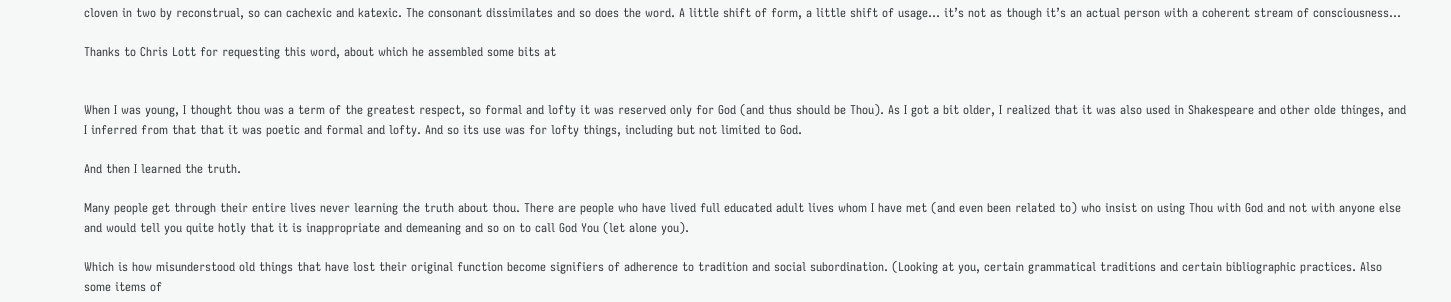cloven in two by reconstrual, so can cachexic and katexic. The consonant dissimilates and so does the word. A little shift of form, a little shift of usage… it’s not as though it’s an actual person with a coherent stream of consciousness…

Thanks to Chris Lott for requesting this word, about which he assembled some bits at


When I was young, I thought thou was a term of the greatest respect, so formal and lofty it was reserved only for God (and thus should be Thou). As I got a bit older, I realized that it was also used in Shakespeare and other olde thinges, and I inferred from that that it was poetic and formal and lofty. And so its use was for lofty things, including but not limited to God.

And then I learned the truth.

Many people get through their entire lives never learning the truth about thou. There are people who have lived full educated adult lives whom I have met (and even been related to) who insist on using Thou with God and not with anyone else and would tell you quite hotly that it is inappropriate and demeaning and so on to call God You (let alone you).

Which is how misunderstood old things that have lost their original function become signifiers of adherence to tradition and social subordination. (Looking at you, certain grammatical traditions and certain bibliographic practices. Also some items of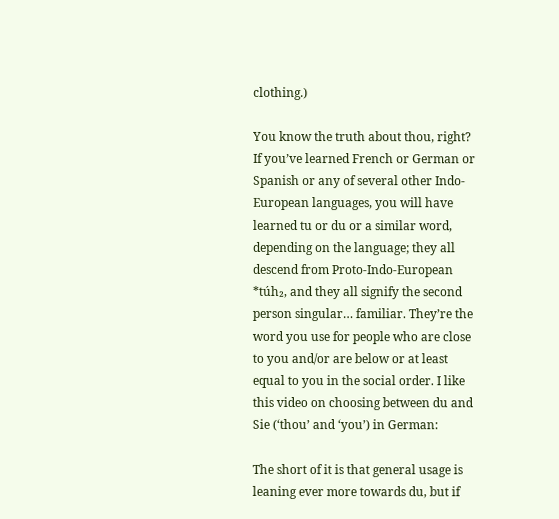clothing.)

You know the truth about thou, right? If you’ve learned French or German or Spanish or any of several other Indo-European languages, you will have learned tu or du or a similar word, depending on the language; they all descend from Proto-Indo-European *túh₂, and they all signify the second person singular… familiar. They’re the word you use for people who are close to you and/or are below or at least equal to you in the social order. I like this video on choosing between du and Sie (‘thou’ and ‘you’) in German:

The short of it is that general usage is leaning ever more towards du, but if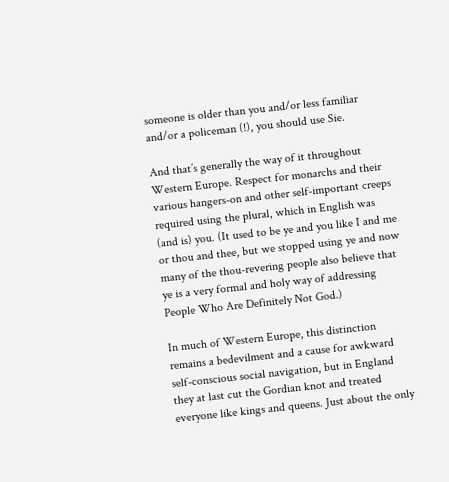someone is older than you and/or less familiar and/or a policeman (!), you should use Sie.

And that’s generally the way of it throughout Western Europe. Respect for monarchs and their various hangers-on and other self-important creeps required using the plural, which in English was (and is) you. (It used to be ye and you like I and me or thou and thee, but we stopped using ye and now many of the thou-revering people also believe that ye is a very formal and holy way of addressing People Who Are Definitely Not God.)

In much of Western Europe, this distinction remains a bedevilment and a cause for awkward self-conscious social navigation, but in England they at last cut the Gordian knot and treated everyone like kings and queens. Just about the only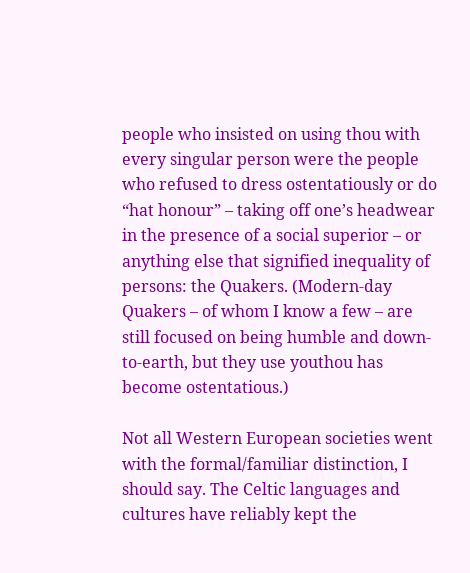people who insisted on using thou with every singular person were the people who refused to dress ostentatiously or do “hat honour” – taking off one’s headwear in the presence of a social superior – or anything else that signified inequality of persons: the Quakers. (Modern-day Quakers – of whom I know a few – are still focused on being humble and down-to-earth, but they use youthou has become ostentatious.)

Not all Western European societies went with the formal/familiar distinction, I should say. The Celtic languages and cultures have reliably kept the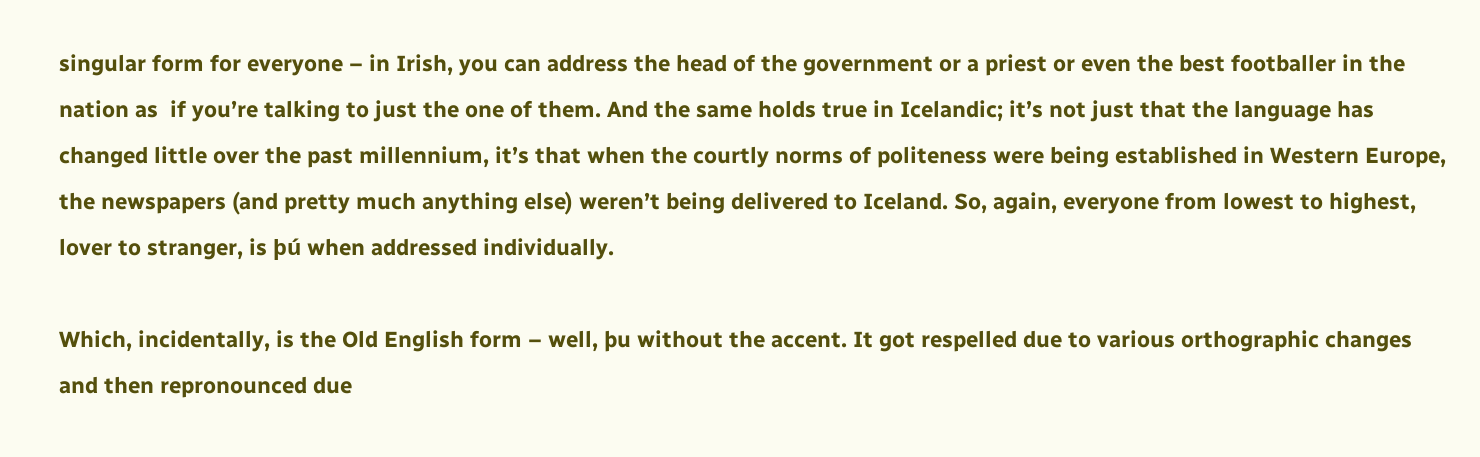singular form for everyone – in Irish, you can address the head of the government or a priest or even the best footballer in the nation as  if you’re talking to just the one of them. And the same holds true in Icelandic; it’s not just that the language has changed little over the past millennium, it’s that when the courtly norms of politeness were being established in Western Europe, the newspapers (and pretty much anything else) weren’t being delivered to Iceland. So, again, everyone from lowest to highest, lover to stranger, is þú when addressed individually.

Which, incidentally, is the Old English form – well, þu without the accent. It got respelled due to various orthographic changes and then repronounced due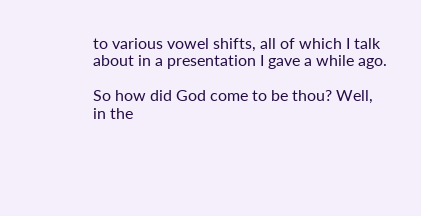to various vowel shifts, all of which I talk about in a presentation I gave a while ago.

So how did God come to be thou? Well, in the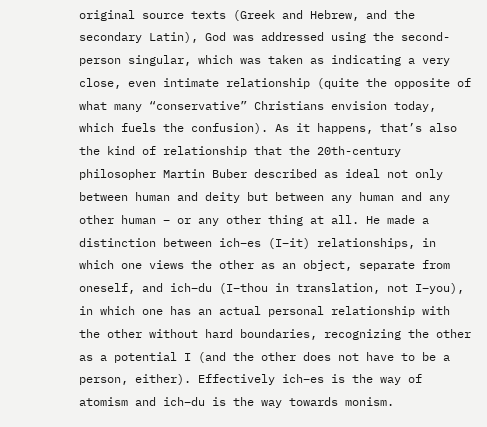original source texts (Greek and Hebrew, and the secondary Latin), God was addressed using the second-person singular, which was taken as indicating a very close, even intimate relationship (quite the opposite of what many “conservative” Christians envision today, which fuels the confusion). As it happens, that’s also the kind of relationship that the 20th-century philosopher Martin Buber described as ideal not only between human and deity but between any human and any other human – or any other thing at all. He made a distinction between ich–es (I–it) relationships, in which one views the other as an object, separate from oneself, and ich–du (I–thou in translation, not I–you), in which one has an actual personal relationship with the other without hard boundaries, recognizing the other as a potential I (and the other does not have to be a person, either). Effectively ich–es is the way of atomism and ich–du is the way towards monism.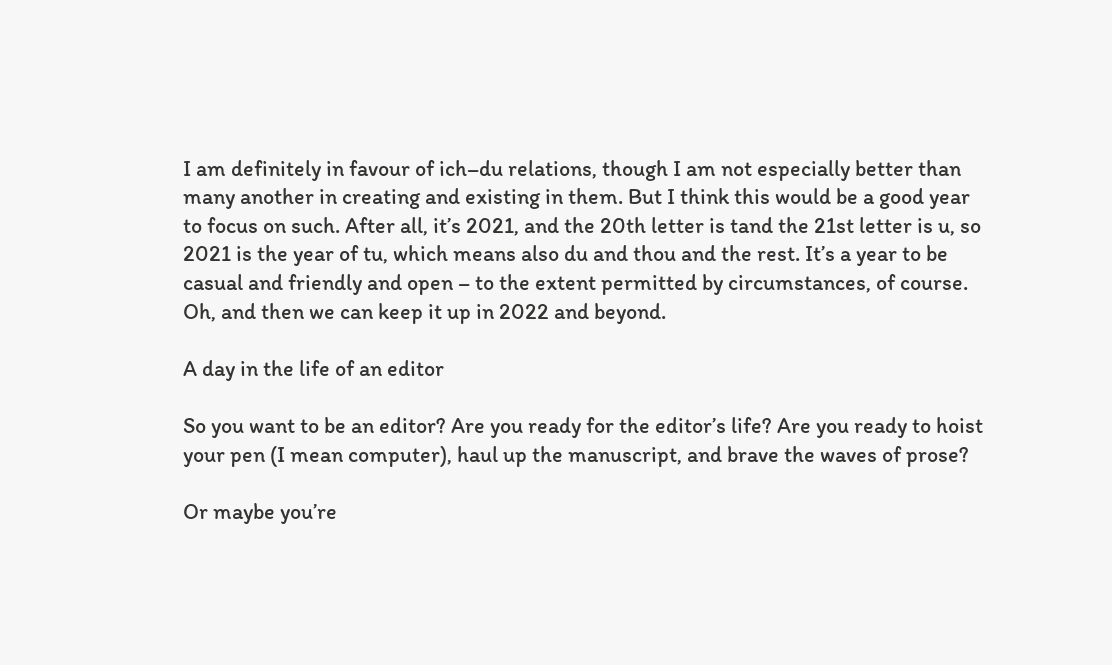I am definitely in favour of ich–du relations, though I am not especially better than many another in creating and existing in them. But I think this would be a good year to focus on such. After all, it’s 2021, and the 20th letter is tand the 21st letter is u, so 2021 is the year of tu, which means also du and thou and the rest. It’s a year to be casual and friendly and open – to the extent permitted by circumstances, of course. Oh, and then we can keep it up in 2022 and beyond.

A day in the life of an editor

So you want to be an editor? Are you ready for the editor’s life? Are you ready to hoist your pen (I mean computer), haul up the manuscript, and brave the waves of prose?

Or maybe you’re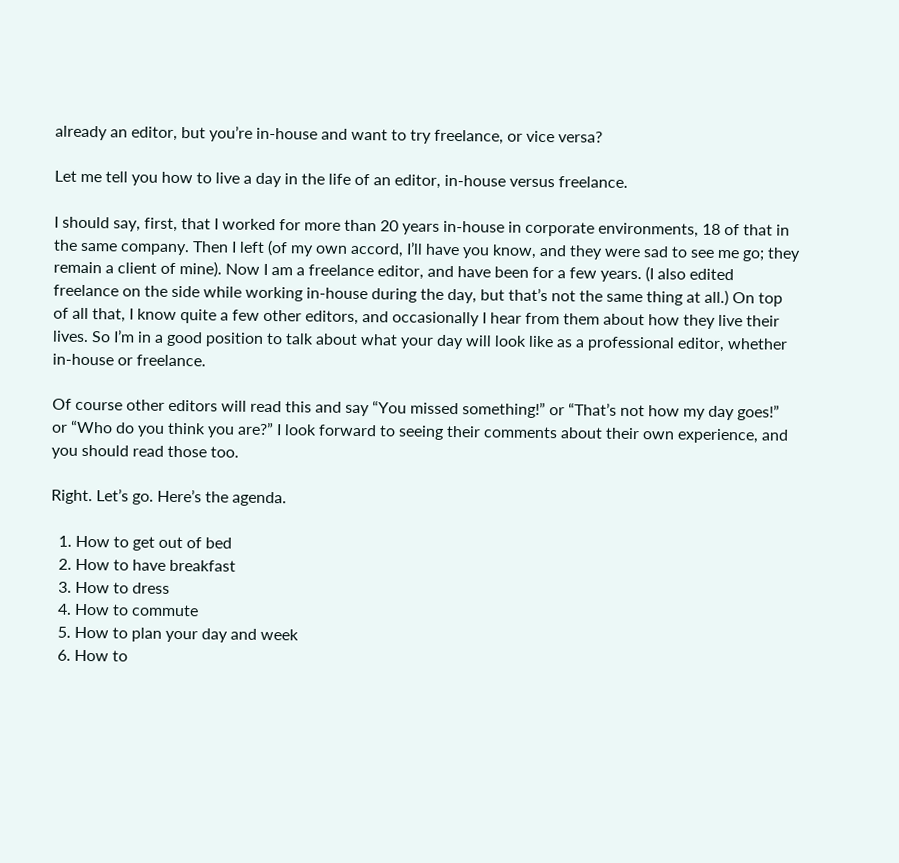already an editor, but you’re in-house and want to try freelance, or vice versa?

Let me tell you how to live a day in the life of an editor, in-house versus freelance.

I should say, first, that I worked for more than 20 years in-house in corporate environments, 18 of that in the same company. Then I left (of my own accord, I’ll have you know, and they were sad to see me go; they remain a client of mine). Now I am a freelance editor, and have been for a few years. (I also edited freelance on the side while working in-house during the day, but that’s not the same thing at all.) On top of all that, I know quite a few other editors, and occasionally I hear from them about how they live their lives. So I’m in a good position to talk about what your day will look like as a professional editor, whether in-house or freelance.

Of course other editors will read this and say “You missed something!” or “That’s not how my day goes!” or “Who do you think you are?” I look forward to seeing their comments about their own experience, and you should read those too.

Right. Let’s go. Here’s the agenda.

  1. How to get out of bed
  2. How to have breakfast
  3. How to dress
  4. How to commute
  5. How to plan your day and week
  6. How to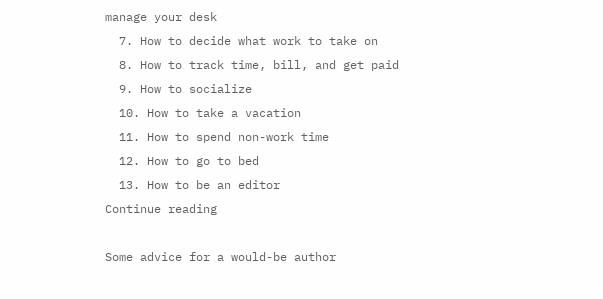manage your desk
  7. How to decide what work to take on
  8. How to track time, bill, and get paid
  9. How to socialize
  10. How to take a vacation
  11. How to spend non-work time
  12. How to go to bed
  13. How to be an editor
Continue reading

Some advice for a would-be author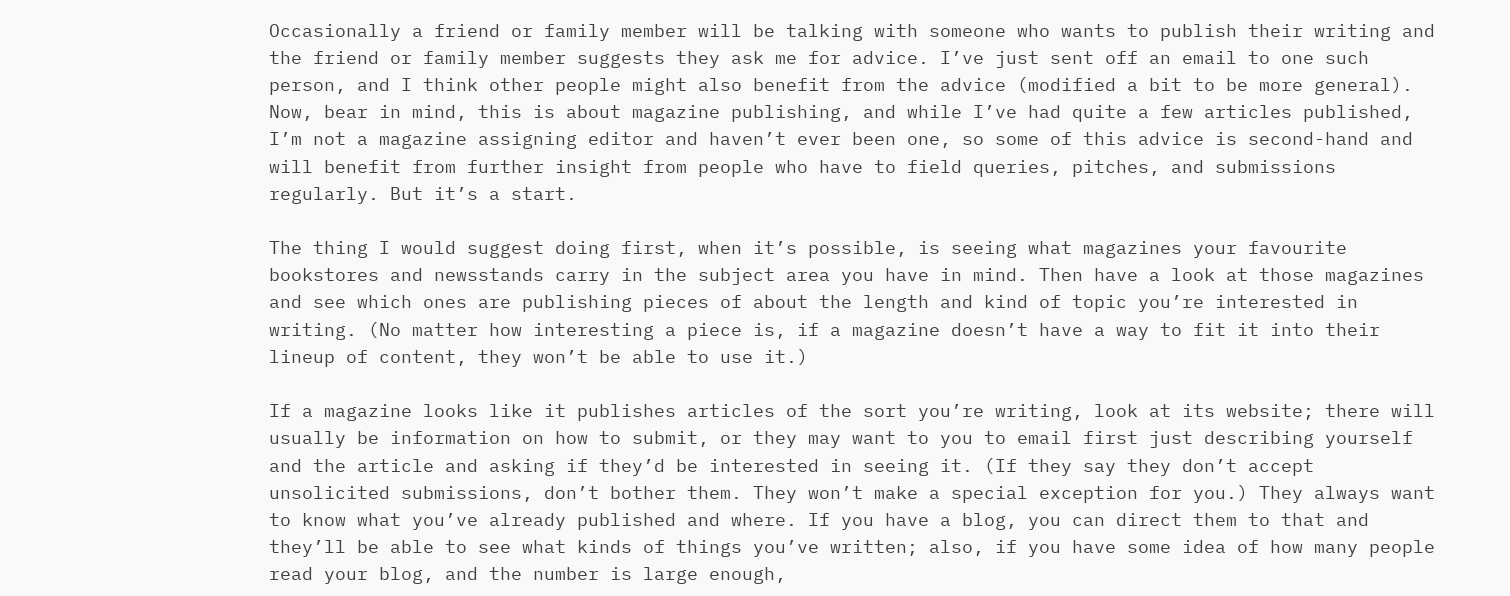Occasionally a friend or family member will be talking with someone who wants to publish their writing and the friend or family member suggests they ask me for advice. I’ve just sent off an email to one such person, and I think other people might also benefit from the advice (modified a bit to be more general). Now, bear in mind, this is about magazine publishing, and while I’ve had quite a few articles published, I’m not a magazine assigning editor and haven’t ever been one, so some of this advice is second-hand and will benefit from further insight from people who have to field queries, pitches, and submissions regularly. But it’s a start.

The thing I would suggest doing first, when it’s possible, is seeing what magazines your favourite bookstores and newsstands carry in the subject area you have in mind. Then have a look at those magazines and see which ones are publishing pieces of about the length and kind of topic you’re interested in writing. (No matter how interesting a piece is, if a magazine doesn’t have a way to fit it into their lineup of content, they won’t be able to use it.)

If a magazine looks like it publishes articles of the sort you’re writing, look at its website; there will usually be information on how to submit, or they may want to you to email first just describing yourself and the article and asking if they’d be interested in seeing it. (If they say they don’t accept unsolicited submissions, don’t bother them. They won’t make a special exception for you.) They always want to know what you’ve already published and where. If you have a blog, you can direct them to that and they’ll be able to see what kinds of things you’ve written; also, if you have some idea of how many people read your blog, and the number is large enough,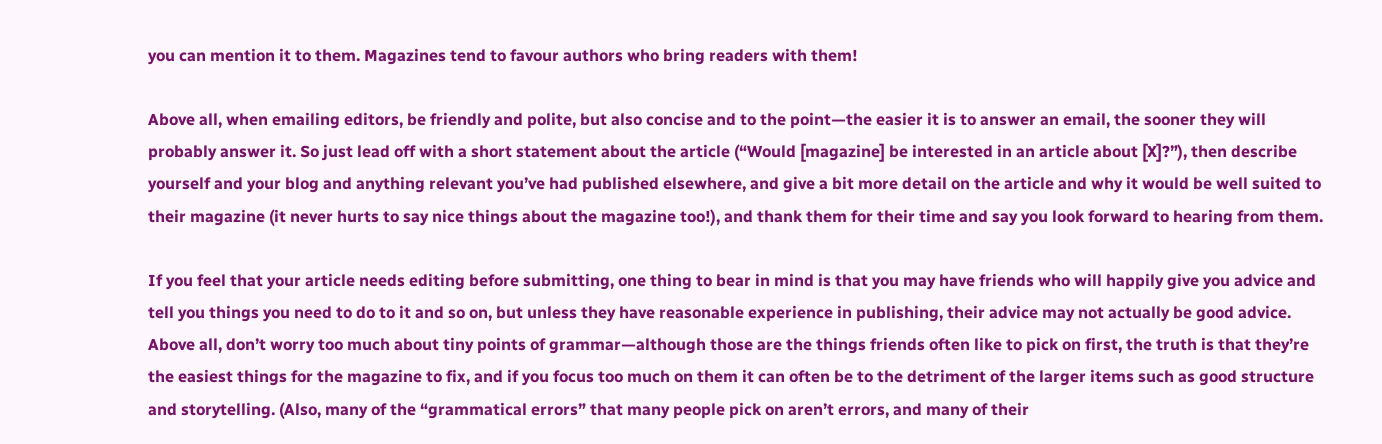you can mention it to them. Magazines tend to favour authors who bring readers with them!

Above all, when emailing editors, be friendly and polite, but also concise and to the point—the easier it is to answer an email, the sooner they will probably answer it. So just lead off with a short statement about the article (“Would [magazine] be interested in an article about [X]?”), then describe yourself and your blog and anything relevant you’ve had published elsewhere, and give a bit more detail on the article and why it would be well suited to their magazine (it never hurts to say nice things about the magazine too!), and thank them for their time and say you look forward to hearing from them.

If you feel that your article needs editing before submitting, one thing to bear in mind is that you may have friends who will happily give you advice and tell you things you need to do to it and so on, but unless they have reasonable experience in publishing, their advice may not actually be good advice. Above all, don’t worry too much about tiny points of grammar—although those are the things friends often like to pick on first, the truth is that they’re the easiest things for the magazine to fix, and if you focus too much on them it can often be to the detriment of the larger items such as good structure and storytelling. (Also, many of the “grammatical errors” that many people pick on aren’t errors, and many of their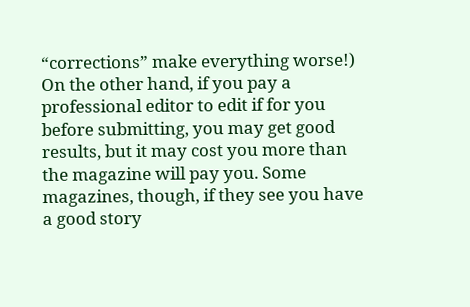“corrections” make everything worse!) On the other hand, if you pay a professional editor to edit if for you before submitting, you may get good results, but it may cost you more than the magazine will pay you. Some magazines, though, if they see you have a good story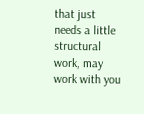that just needs a little structural work, may work with you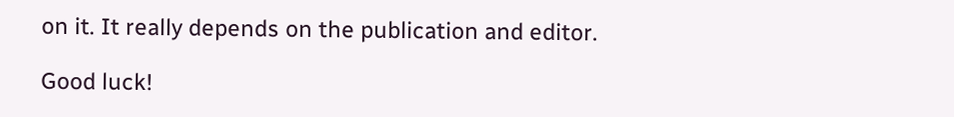on it. It really depends on the publication and editor.

Good luck!